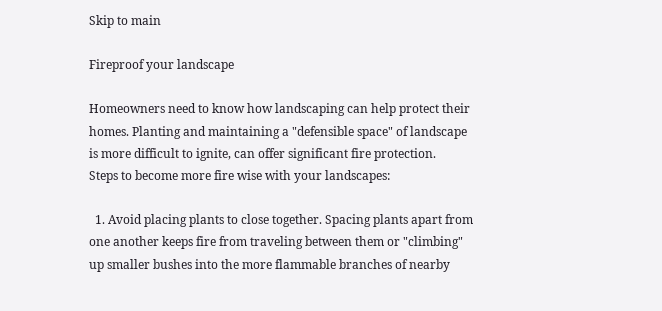Skip to main

Fireproof your landscape

Homeowners need to know how landscaping can help protect their homes. Planting and maintaining a "defensible space" of landscape is more difficult to ignite, can offer significant fire protection.
Steps to become more fire wise with your landscapes:

  1. Avoid placing plants to close together. Spacing plants apart from one another keeps fire from traveling between them or "climbing" up smaller bushes into the more flammable branches of nearby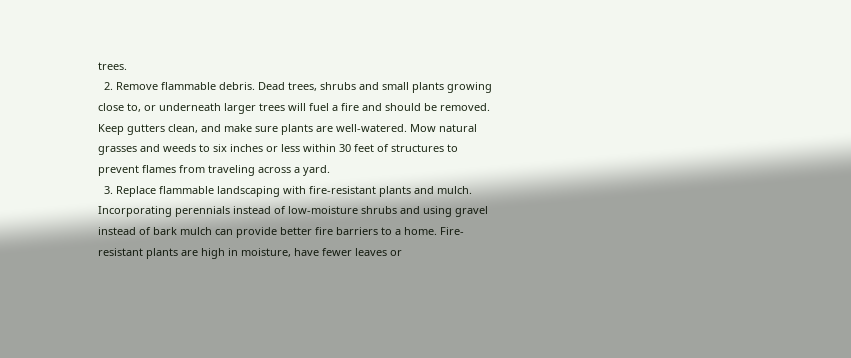trees.
  2. Remove flammable debris. Dead trees, shrubs and small plants growing close to, or underneath larger trees will fuel a fire and should be removed. Keep gutters clean, and make sure plants are well-watered. Mow natural grasses and weeds to six inches or less within 30 feet of structures to prevent flames from traveling across a yard.
  3. Replace flammable landscaping with fire-resistant plants and mulch. Incorporating perennials instead of low-moisture shrubs and using gravel instead of bark mulch can provide better fire barriers to a home. Fire-resistant plants are high in moisture, have fewer leaves or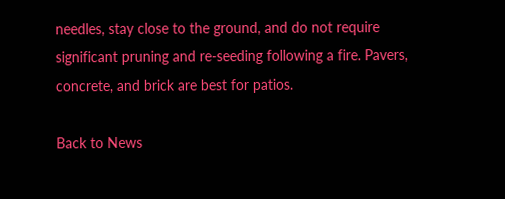needles, stay close to the ground, and do not require significant pruning and re-seeding following a fire. Pavers, concrete, and brick are best for patios.

Back to News